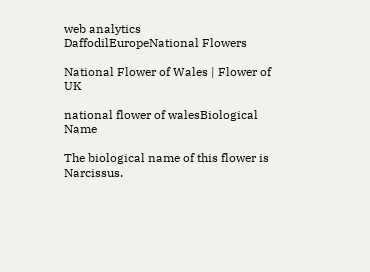web analytics
DaffodilEuropeNational Flowers

National Flower of Wales | Flower of UK

national flower of walesBiological Name

The biological name of this flower is Narcissus.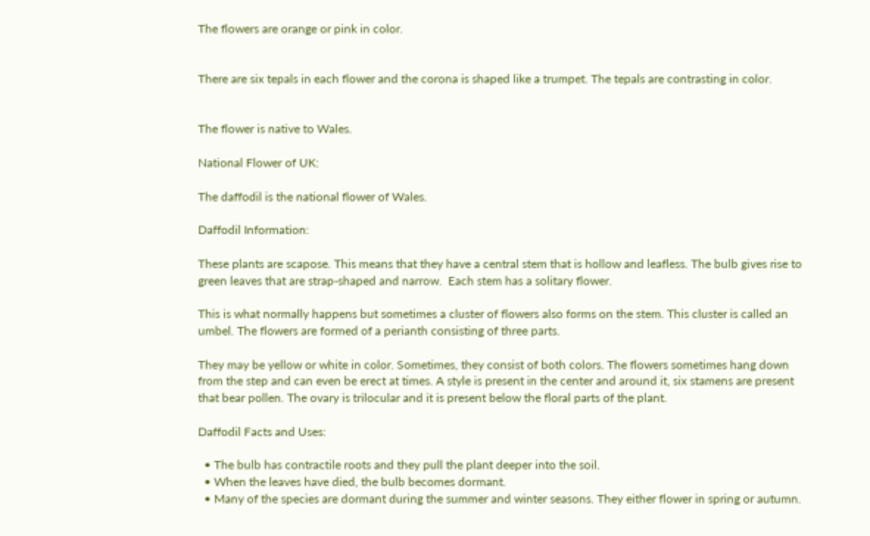The flowers are orange or pink in color.


There are six tepals in each flower and the corona is shaped like a trumpet. The tepals are contrasting in color.


The flower is native to Wales.

National Flower of UK:

The daffodil is the national flower of Wales.

Daffodil Information:

These plants are scapose. This means that they have a central stem that is hollow and leafless. The bulb gives rise to green leaves that are strap-shaped and narrow.  Each stem has a solitary flower.

This is what normally happens but sometimes a cluster of flowers also forms on the stem. This cluster is called an umbel. The flowers are formed of a perianth consisting of three parts.

They may be yellow or white in color. Sometimes, they consist of both colors. The flowers sometimes hang down from the step and can even be erect at times. A style is present in the center and around it, six stamens are present that bear pollen. The ovary is trilocular and it is present below the floral parts of the plant.

Daffodil Facts and Uses:

  • The bulb has contractile roots and they pull the plant deeper into the soil.
  • When the leaves have died, the bulb becomes dormant.
  • Many of the species are dormant during the summer and winter seasons. They either flower in spring or autumn.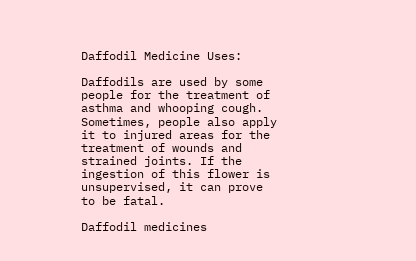Daffodil Medicine Uses:

Daffodils are used by some people for the treatment of asthma and whooping cough. Sometimes, people also apply it to injured areas for the treatment of wounds and strained joints. If the ingestion of this flower is unsupervised, it can prove to be fatal.

Daffodil medicines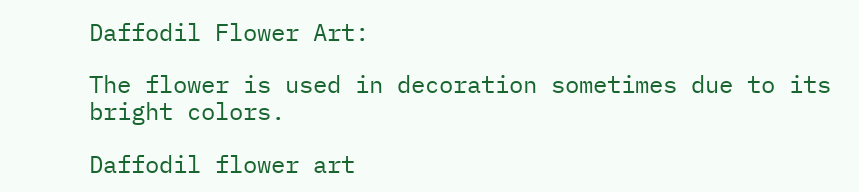Daffodil Flower Art:

The flower is used in decoration sometimes due to its bright colors.

Daffodil flower art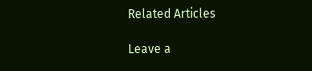Related Articles

Leave a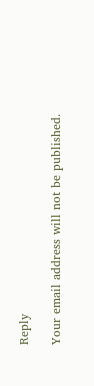Reply

Your email address will not be published.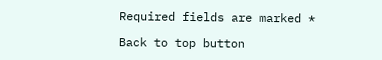Required fields are marked *

Back to top button